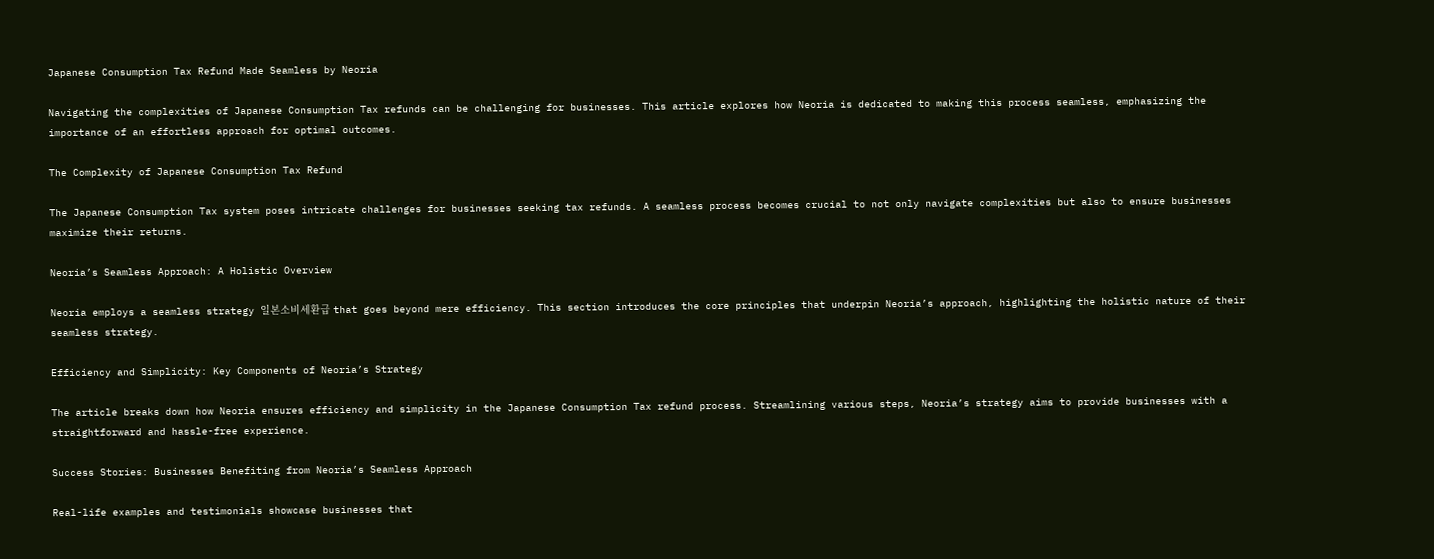Japanese Consumption Tax Refund Made Seamless by Neoria

Navigating the complexities of Japanese Consumption Tax refunds can be challenging for businesses. This article explores how Neoria is dedicated to making this process seamless, emphasizing the importance of an effortless approach for optimal outcomes.

The Complexity of Japanese Consumption Tax Refund

The Japanese Consumption Tax system poses intricate challenges for businesses seeking tax refunds. A seamless process becomes crucial to not only navigate complexities but also to ensure businesses maximize their returns.

Neoria’s Seamless Approach: A Holistic Overview

Neoria employs a seamless strategy 일본소비세환급 that goes beyond mere efficiency. This section introduces the core principles that underpin Neoria’s approach, highlighting the holistic nature of their seamless strategy.

Efficiency and Simplicity: Key Components of Neoria’s Strategy

The article breaks down how Neoria ensures efficiency and simplicity in the Japanese Consumption Tax refund process. Streamlining various steps, Neoria’s strategy aims to provide businesses with a straightforward and hassle-free experience.

Success Stories: Businesses Benefiting from Neoria’s Seamless Approach

Real-life examples and testimonials showcase businesses that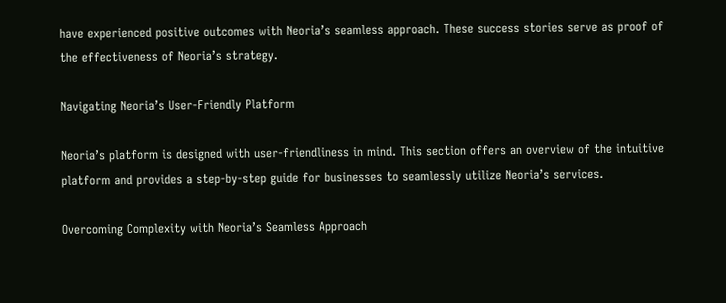have experienced positive outcomes with Neoria’s seamless approach. These success stories serve as proof of the effectiveness of Neoria’s strategy.

Navigating Neoria’s User-Friendly Platform

Neoria’s platform is designed with user-friendliness in mind. This section offers an overview of the intuitive platform and provides a step-by-step guide for businesses to seamlessly utilize Neoria’s services.

Overcoming Complexity with Neoria’s Seamless Approach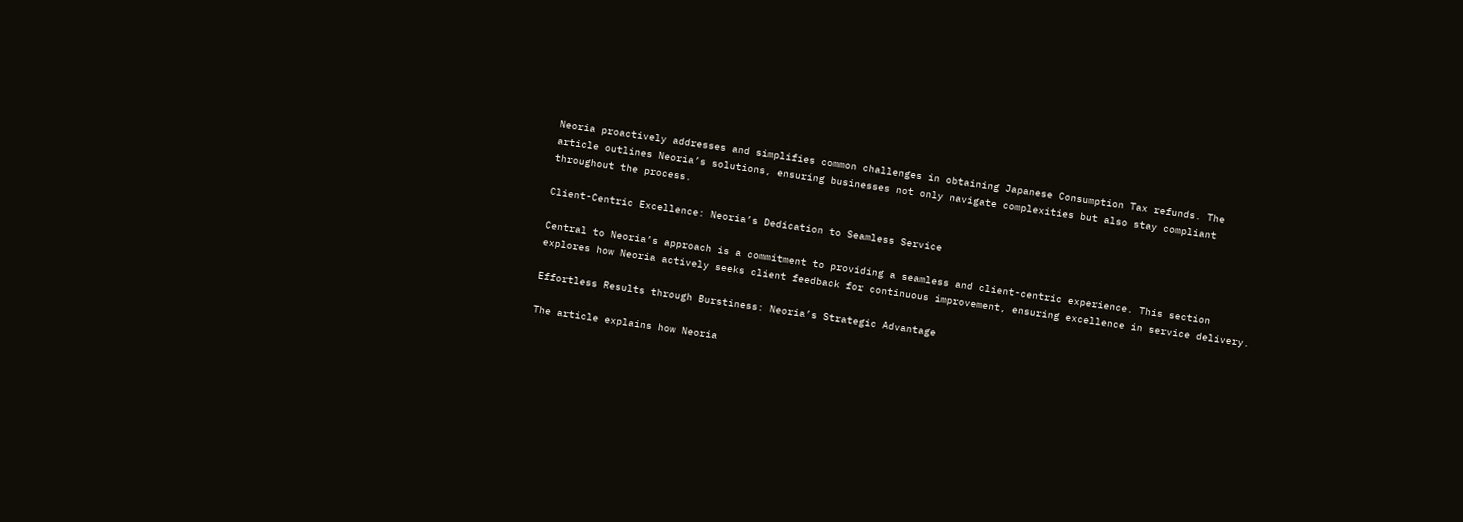Neoria proactively addresses and simplifies common challenges in obtaining Japanese Consumption Tax refunds. The article outlines Neoria’s solutions, ensuring businesses not only navigate complexities but also stay compliant throughout the process.

Client-Centric Excellence: Neoria’s Dedication to Seamless Service

Central to Neoria’s approach is a commitment to providing a seamless and client-centric experience. This section explores how Neoria actively seeks client feedback for continuous improvement, ensuring excellence in service delivery.

Effortless Results through Burstiness: Neoria’s Strategic Advantage

The article explains how Neoria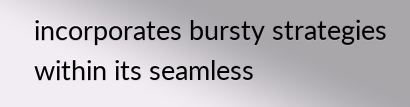incorporates bursty strategies within its seamless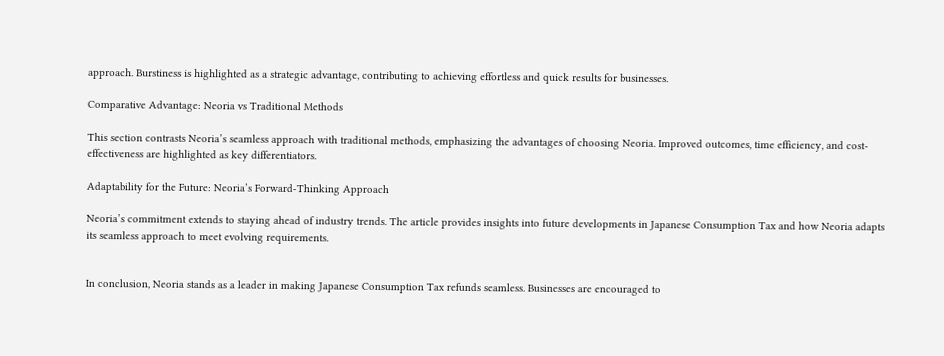approach. Burstiness is highlighted as a strategic advantage, contributing to achieving effortless and quick results for businesses.

Comparative Advantage: Neoria vs Traditional Methods

This section contrasts Neoria’s seamless approach with traditional methods, emphasizing the advantages of choosing Neoria. Improved outcomes, time efficiency, and cost-effectiveness are highlighted as key differentiators.

Adaptability for the Future: Neoria’s Forward-Thinking Approach

Neoria’s commitment extends to staying ahead of industry trends. The article provides insights into future developments in Japanese Consumption Tax and how Neoria adapts its seamless approach to meet evolving requirements.


In conclusion, Neoria stands as a leader in making Japanese Consumption Tax refunds seamless. Businesses are encouraged to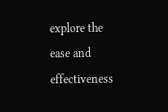explore the ease and effectiveness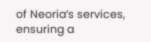of Neoria’s services, ensuring a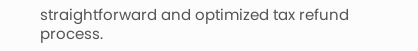straightforward and optimized tax refund process.